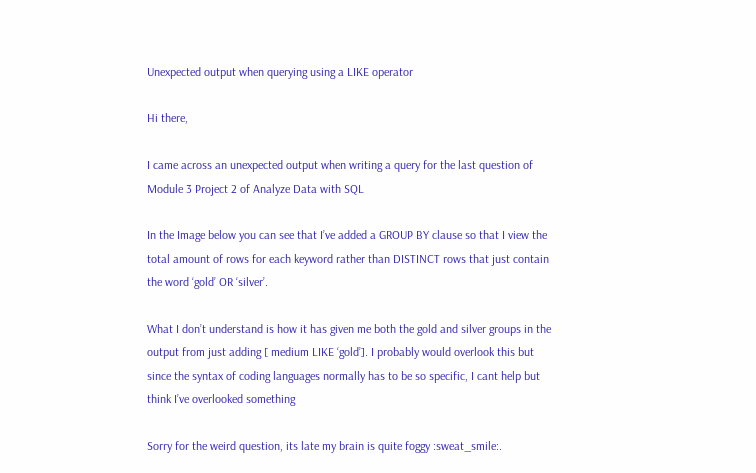Unexpected output when querying using a LIKE operator

Hi there,

I came across an unexpected output when writing a query for the last question of Module 3 Project 2 of Analyze Data with SQL

In the Image below you can see that I’ve added a GROUP BY clause so that I view the total amount of rows for each keyword rather than DISTINCT rows that just contain the word ‘gold’ OR ‘silver’.

What I don’t understand is how it has given me both the gold and silver groups in the output from just adding [ medium LIKE ‘gold’]. I probably would overlook this but since the syntax of coding languages normally has to be so specific, I cant help but think I’ve overlooked something

Sorry for the weird question, its late my brain is quite foggy :sweat_smile:.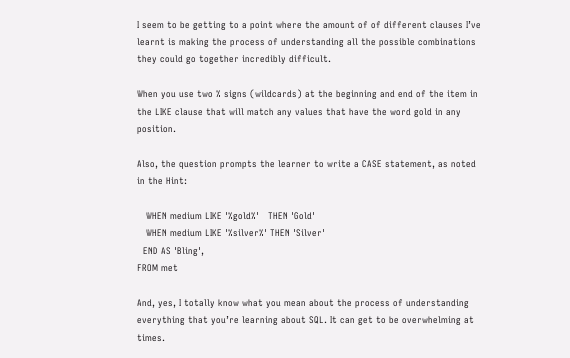I seem to be getting to a point where the amount of of different clauses I’ve learnt is making the process of understanding all the possible combinations they could go together incredibly difficult.

When you use two % signs (wildcards) at the beginning and end of the item in the LIKE clause that will match any values that have the word gold in any position.

Also, the question prompts the learner to write a CASE statement, as noted in the Hint:

   WHEN medium LIKE '%gold%'   THEN 'Gold'
   WHEN medium LIKE '%silver%' THEN 'Silver'
  END AS 'Bling',
FROM met

And, yes, I totally know what you mean about the process of understanding everything that you’re learning about SQL. It can get to be overwhelming at times.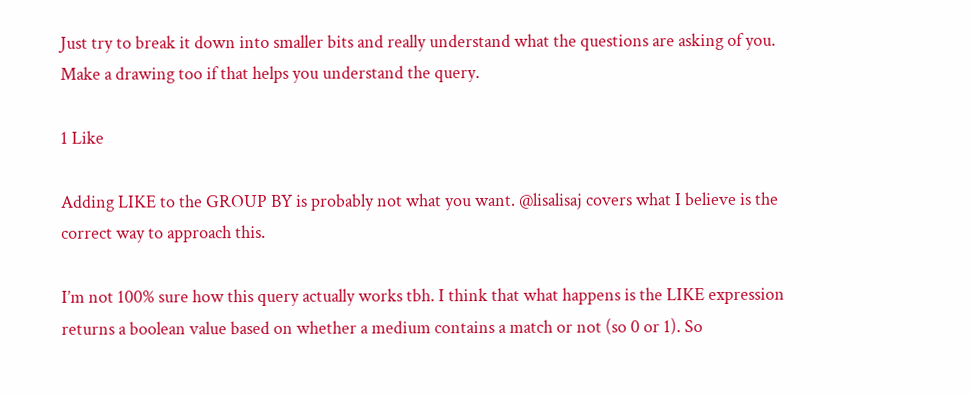Just try to break it down into smaller bits and really understand what the questions are asking of you. Make a drawing too if that helps you understand the query.

1 Like

Adding LIKE to the GROUP BY is probably not what you want. @lisalisaj covers what I believe is the correct way to approach this.

I’m not 100% sure how this query actually works tbh. I think that what happens is the LIKE expression returns a boolean value based on whether a medium contains a match or not (so 0 or 1). So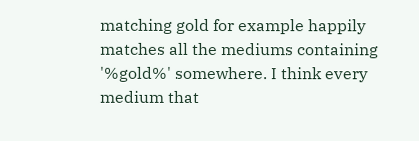matching gold for example happily matches all the mediums containing '%gold%' somewhere. I think every medium that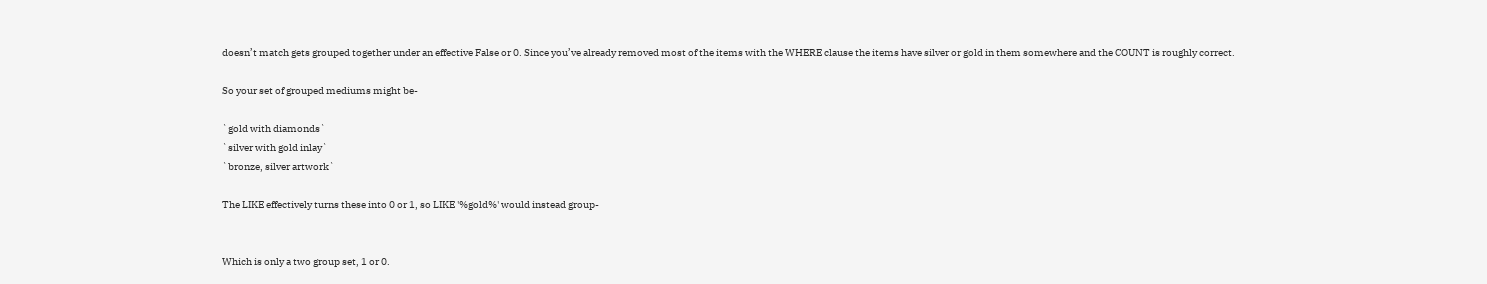doesn’t match gets grouped together under an effective False or 0. Since you’ve already removed most of the items with the WHERE clause the items have silver or gold in them somewhere and the COUNT is roughly correct.

So your set of grouped mediums might be-

`gold with diamonds`
`silver with gold inlay`
`bronze, silver artwork`

The LIKE effectively turns these into 0 or 1, so LIKE '%gold%' would instead group-


Which is only a two group set, 1 or 0.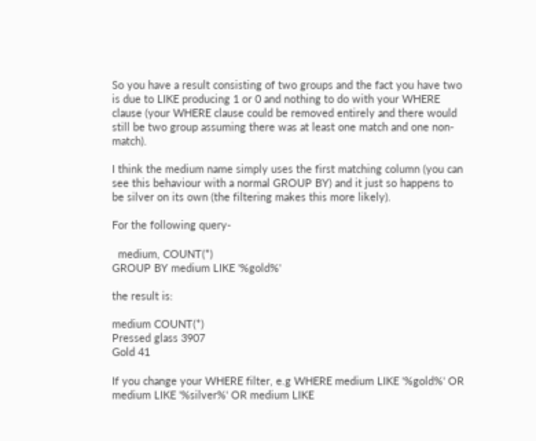So you have a result consisting of two groups and the fact you have two is due to LIKE producing 1 or 0 and nothing to do with your WHERE clause (your WHERE clause could be removed entirely and there would still be two group assuming there was at least one match and one non-match).

I think the medium name simply uses the first matching column (you can see this behaviour with a normal GROUP BY) and it just so happens to be silver on its own (the filtering makes this more likely).

For the following query-

  medium, COUNT(*)
GROUP BY medium LIKE '%gold%'

the result is:

medium COUNT(*)
Pressed glass 3907
Gold 41

If you change your WHERE filter, e.g WHERE medium LIKE '%gold%' OR medium LIKE '%silver%' OR medium LIKE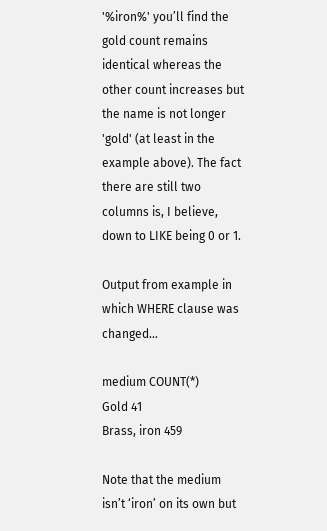'%iron%' you’ll find the gold count remains identical whereas the other count increases but the name is not longer 'gold' (at least in the example above). The fact there are still two columns is, I believe, down to LIKE being 0 or 1.

Output from example in which WHERE clause was changed…

medium COUNT(*)
Gold 41
Brass, iron 459

Note that the medium isn’t ‘iron’ on its own but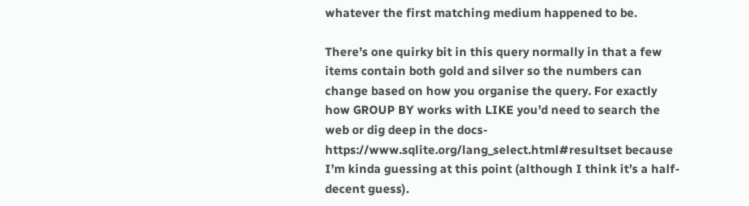whatever the first matching medium happened to be.

There’s one quirky bit in this query normally in that a few items contain both gold and silver so the numbers can change based on how you organise the query. For exactly how GROUP BY works with LIKE you’d need to search the web or dig deep in the docs- https://www.sqlite.org/lang_select.html#resultset because I’m kinda guessing at this point (although I think it’s a half-decent guess).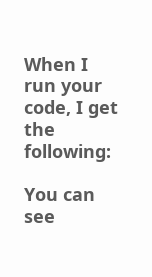When I run your code, I get the following:

You can see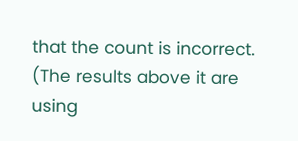that the count is incorrect.
(The results above it are using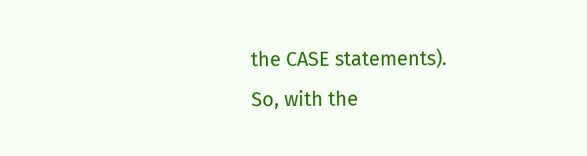the CASE statements).
So, with the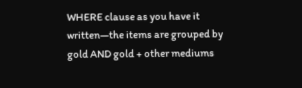WHERE clause as you have it written—the items are grouped by gold AND gold + other mediums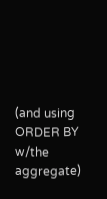(and using ORDER BY w/the aggregate)